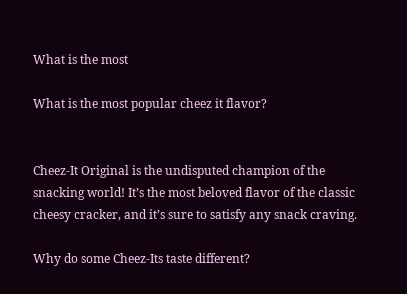What is the most

What is the most popular cheez it flavor?


Cheez-It Original is the undisputed champion of the snacking world! It’s the most beloved flavor of the classic cheesy cracker, and it’s sure to satisfy any snack craving.

Why do some Cheez-Its taste different?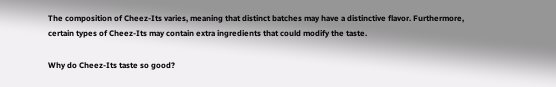The composition of Cheez-Its varies, meaning that distinct batches may have a distinctive flavor. Furthermore, certain types of Cheez-Its may contain extra ingredients that could modify the taste.

Why do Cheez-Its taste so good?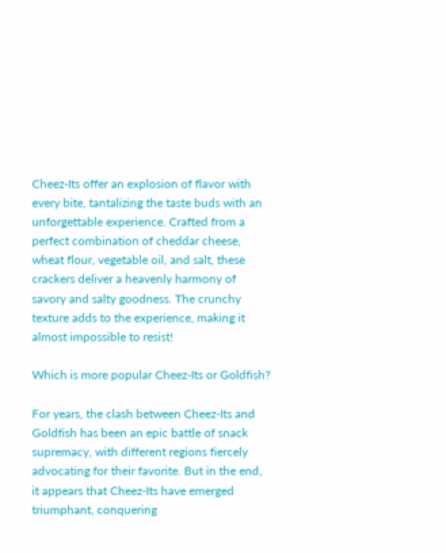Cheez-Its offer an explosion of flavor with every bite, tantalizing the taste buds with an unforgettable experience. Crafted from a perfect combination of cheddar cheese, wheat flour, vegetable oil, and salt, these crackers deliver a heavenly harmony of savory and salty goodness. The crunchy texture adds to the experience, making it almost impossible to resist!

Which is more popular Cheez-Its or Goldfish?

For years, the clash between Cheez-Its and Goldfish has been an epic battle of snack supremacy, with different regions fiercely advocating for their favorite. But in the end, it appears that Cheez-Its have emerged triumphant, conquering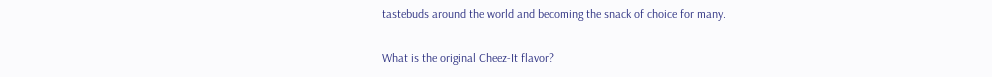tastebuds around the world and becoming the snack of choice for many.

What is the original Cheez-It flavor?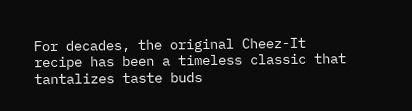For decades, the original Cheez-It recipe has been a timeless classic that tantalizes taste buds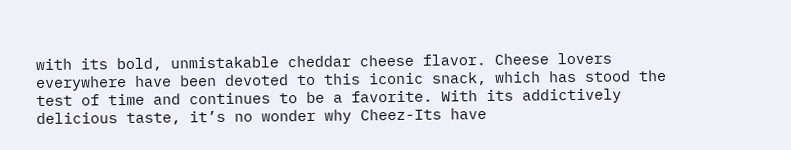with its bold, unmistakable cheddar cheese flavor. Cheese lovers everywhere have been devoted to this iconic snack, which has stood the test of time and continues to be a favorite. With its addictively delicious taste, it’s no wonder why Cheez-Its have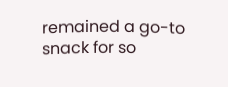remained a go-to snack for so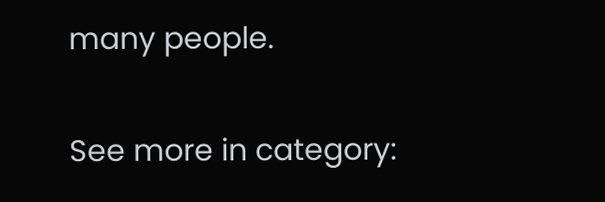many people.

See more in category: